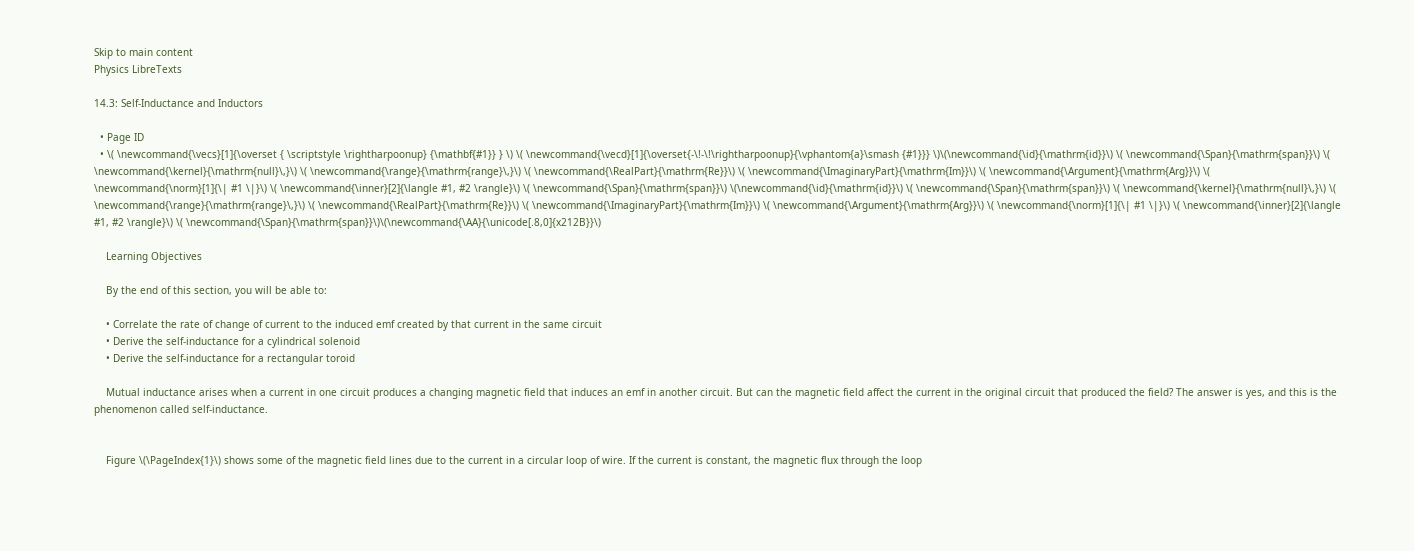Skip to main content
Physics LibreTexts

14.3: Self-Inductance and Inductors

  • Page ID
  • \( \newcommand{\vecs}[1]{\overset { \scriptstyle \rightharpoonup} {\mathbf{#1}} } \) \( \newcommand{\vecd}[1]{\overset{-\!-\!\rightharpoonup}{\vphantom{a}\smash {#1}}} \)\(\newcommand{\id}{\mathrm{id}}\) \( \newcommand{\Span}{\mathrm{span}}\) \( \newcommand{\kernel}{\mathrm{null}\,}\) \( \newcommand{\range}{\mathrm{range}\,}\) \( \newcommand{\RealPart}{\mathrm{Re}}\) \( \newcommand{\ImaginaryPart}{\mathrm{Im}}\) \( \newcommand{\Argument}{\mathrm{Arg}}\) \( \newcommand{\norm}[1]{\| #1 \|}\) \( \newcommand{\inner}[2]{\langle #1, #2 \rangle}\) \( \newcommand{\Span}{\mathrm{span}}\) \(\newcommand{\id}{\mathrm{id}}\) \( \newcommand{\Span}{\mathrm{span}}\) \( \newcommand{\kernel}{\mathrm{null}\,}\) \( \newcommand{\range}{\mathrm{range}\,}\) \( \newcommand{\RealPart}{\mathrm{Re}}\) \( \newcommand{\ImaginaryPart}{\mathrm{Im}}\) \( \newcommand{\Argument}{\mathrm{Arg}}\) \( \newcommand{\norm}[1]{\| #1 \|}\) \( \newcommand{\inner}[2]{\langle #1, #2 \rangle}\) \( \newcommand{\Span}{\mathrm{span}}\)\(\newcommand{\AA}{\unicode[.8,0]{x212B}}\)

    Learning Objectives

    By the end of this section, you will be able to:

    • Correlate the rate of change of current to the induced emf created by that current in the same circuit
    • Derive the self-inductance for a cylindrical solenoid
    • Derive the self-inductance for a rectangular toroid

    Mutual inductance arises when a current in one circuit produces a changing magnetic field that induces an emf in another circuit. But can the magnetic field affect the current in the original circuit that produced the field? The answer is yes, and this is the phenomenon called self-inductance.


    Figure \(\PageIndex{1}\) shows some of the magnetic field lines due to the current in a circular loop of wire. If the current is constant, the magnetic flux through the loop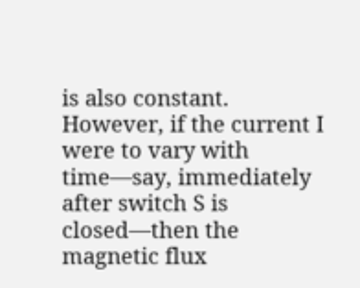is also constant. However, if the current I were to vary with time—say, immediately after switch S is closed—then the magnetic flux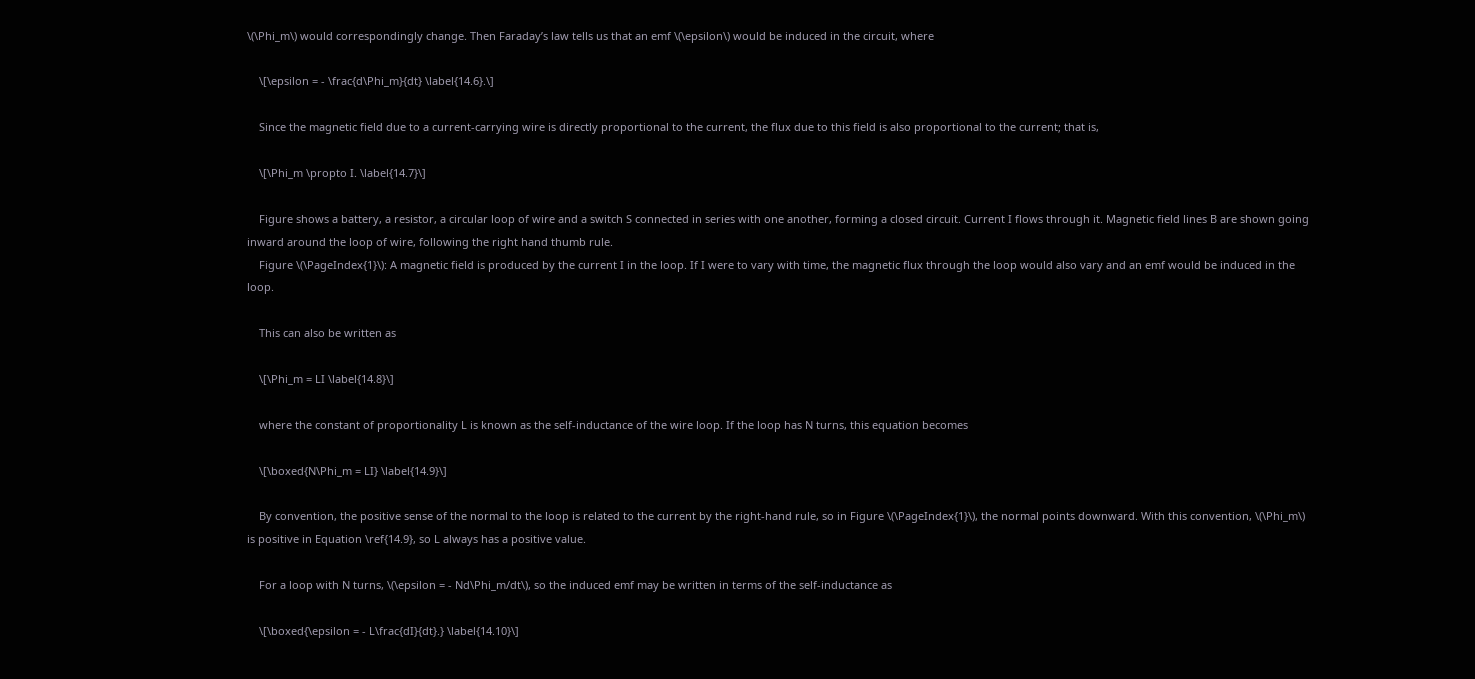\(\Phi_m\) would correspondingly change. Then Faraday’s law tells us that an emf \(\epsilon\) would be induced in the circuit, where

    \[\epsilon = - \frac{d\Phi_m}{dt} \label{14.6}.\]

    Since the magnetic field due to a current-carrying wire is directly proportional to the current, the flux due to this field is also proportional to the current; that is,

    \[\Phi_m \propto I. \label{14.7}\]

    Figure shows a battery, a resistor, a circular loop of wire and a switch S connected in series with one another, forming a closed circuit. Current I flows through it. Magnetic field lines B are shown going inward around the loop of wire, following the right hand thumb rule.
    Figure \(\PageIndex{1}\): A magnetic field is produced by the current I in the loop. If I were to vary with time, the magnetic flux through the loop would also vary and an emf would be induced in the loop.

    This can also be written as

    \[\Phi_m = LI \label{14.8}\]

    where the constant of proportionality L is known as the self-inductance of the wire loop. If the loop has N turns, this equation becomes

    \[\boxed{N\Phi_m = LI} \label{14.9}\]

    By convention, the positive sense of the normal to the loop is related to the current by the right-hand rule, so in Figure \(\PageIndex{1}\), the normal points downward. With this convention, \(\Phi_m\) is positive in Equation \ref{14.9}, so L always has a positive value.

    For a loop with N turns, \(\epsilon = - Nd\Phi_m/dt\), so the induced emf may be written in terms of the self-inductance as

    \[\boxed{\epsilon = - L\frac{dI}{dt}.} \label{14.10}\]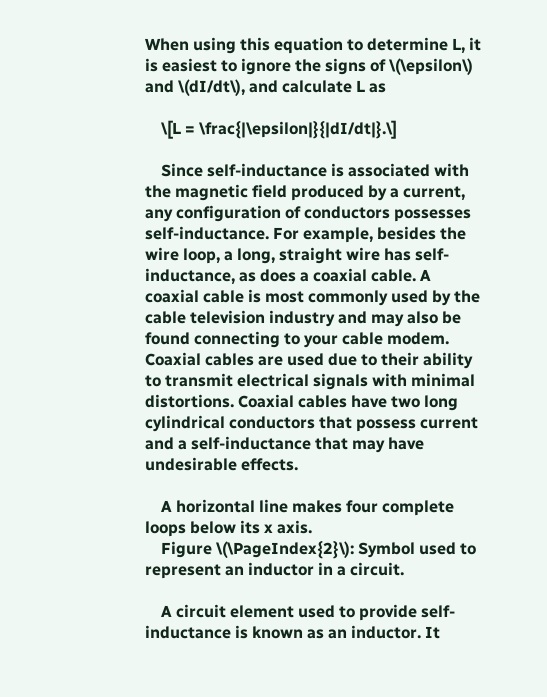When using this equation to determine L, it is easiest to ignore the signs of \(\epsilon\) and \(dI/dt\), and calculate L as

    \[L = \frac{|\epsilon|}{|dI/dt|}.\]

    Since self-inductance is associated with the magnetic field produced by a current, any configuration of conductors possesses self-inductance. For example, besides the wire loop, a long, straight wire has self-inductance, as does a coaxial cable. A coaxial cable is most commonly used by the cable television industry and may also be found connecting to your cable modem. Coaxial cables are used due to their ability to transmit electrical signals with minimal distortions. Coaxial cables have two long cylindrical conductors that possess current and a self-inductance that may have undesirable effects.

    A horizontal line makes four complete loops below its x axis.
    Figure \(\PageIndex{2}\): Symbol used to represent an inductor in a circuit.

    A circuit element used to provide self-inductance is known as an inductor. It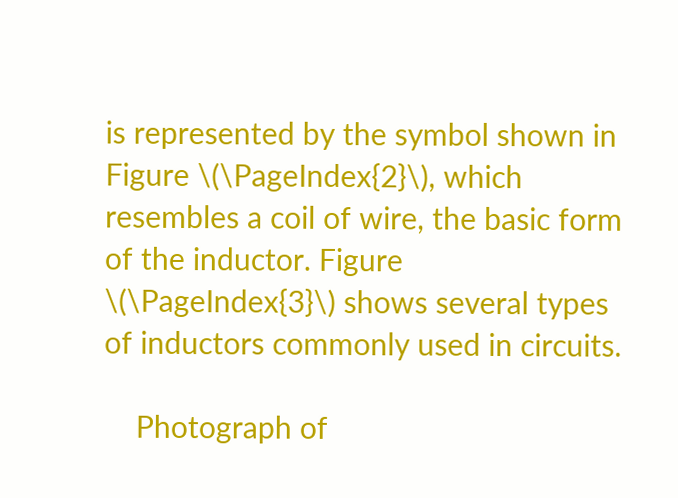is represented by the symbol shown in Figure \(\PageIndex{2}\), which resembles a coil of wire, the basic form of the inductor. Figure \(\PageIndex{3}\) shows several types of inductors commonly used in circuits.

    Photograph of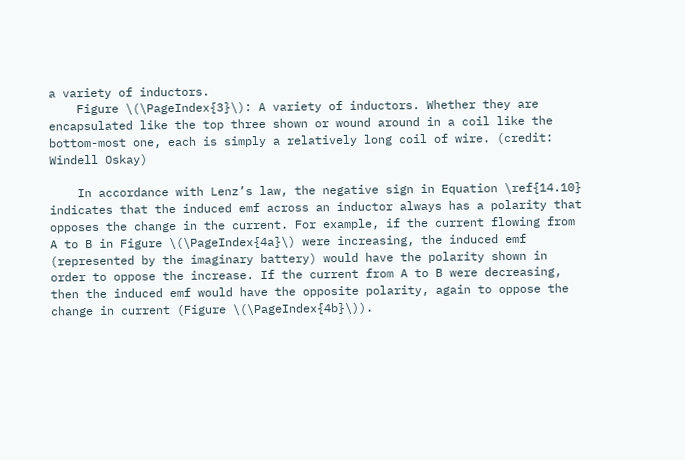a variety of inductors.
    Figure \(\PageIndex{3}\): A variety of inductors. Whether they are encapsulated like the top three shown or wound around in a coil like the bottom-most one, each is simply a relatively long coil of wire. (credit: Windell Oskay)

    In accordance with Lenz’s law, the negative sign in Equation \ref{14.10} indicates that the induced emf across an inductor always has a polarity that opposes the change in the current. For example, if the current flowing from A to B in Figure \(\PageIndex{4a}\) were increasing, the induced emf (represented by the imaginary battery) would have the polarity shown in order to oppose the increase. If the current from A to B were decreasing, then the induced emf would have the opposite polarity, again to oppose the change in current (Figure \(\PageIndex{4b}\)).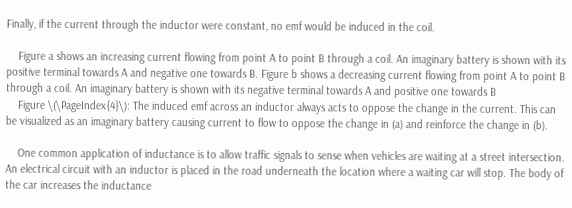Finally, if the current through the inductor were constant, no emf would be induced in the coil.

    Figure a shows an increasing current flowing from point A to point B through a coil. An imaginary battery is shown with its positive terminal towards A and negative one towards B. Figure b shows a decreasing current flowing from point A to point B through a coil. An imaginary battery is shown with its negative terminal towards A and positive one towards B
    Figure \(\PageIndex{4}\): The induced emf across an inductor always acts to oppose the change in the current. This can be visualized as an imaginary battery causing current to flow to oppose the change in (a) and reinforce the change in (b).

    One common application of inductance is to allow traffic signals to sense when vehicles are waiting at a street intersection. An electrical circuit with an inductor is placed in the road underneath the location where a waiting car will stop. The body of the car increases the inductance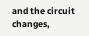and the circuit changes,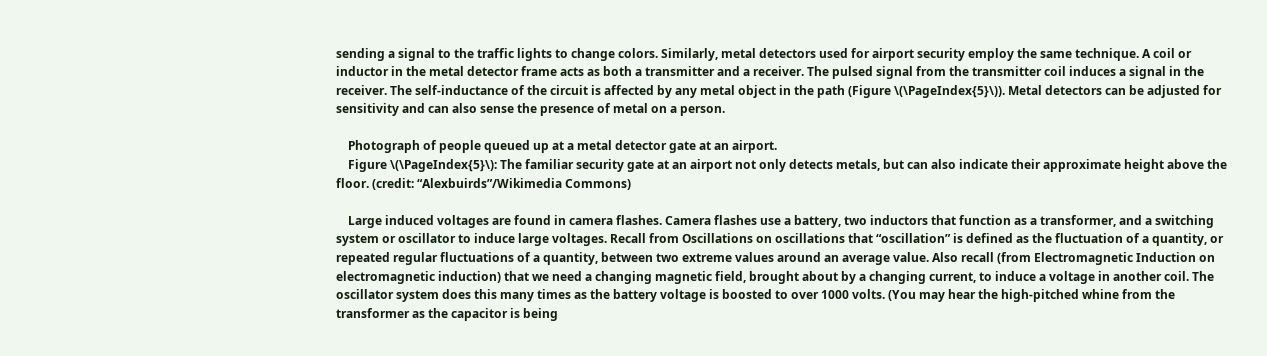sending a signal to the traffic lights to change colors. Similarly, metal detectors used for airport security employ the same technique. A coil or inductor in the metal detector frame acts as both a transmitter and a receiver. The pulsed signal from the transmitter coil induces a signal in the receiver. The self-inductance of the circuit is affected by any metal object in the path (Figure \(\PageIndex{5}\)). Metal detectors can be adjusted for sensitivity and can also sense the presence of metal on a person.

    Photograph of people queued up at a metal detector gate at an airport.
    Figure \(\PageIndex{5}\): The familiar security gate at an airport not only detects metals, but can also indicate their approximate height above the floor. (credit: “Alexbuirds”/Wikimedia Commons)

    Large induced voltages are found in camera flashes. Camera flashes use a battery, two inductors that function as a transformer, and a switching system or oscillator to induce large voltages. Recall from Oscillations on oscillations that “oscillation” is defined as the fluctuation of a quantity, or repeated regular fluctuations of a quantity, between two extreme values around an average value. Also recall (from Electromagnetic Induction on electromagnetic induction) that we need a changing magnetic field, brought about by a changing current, to induce a voltage in another coil. The oscillator system does this many times as the battery voltage is boosted to over 1000 volts. (You may hear the high-pitched whine from the transformer as the capacitor is being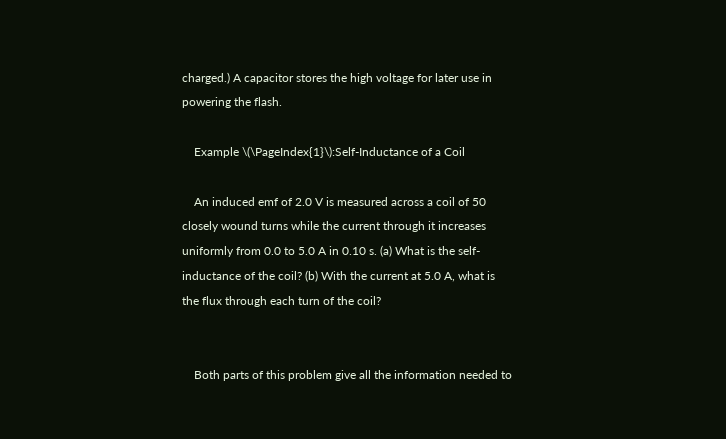charged.) A capacitor stores the high voltage for later use in powering the flash.

    Example \(\PageIndex{1}\):Self-Inductance of a Coil

    An induced emf of 2.0 V is measured across a coil of 50 closely wound turns while the current through it increases uniformly from 0.0 to 5.0 A in 0.10 s. (a) What is the self-inductance of the coil? (b) With the current at 5.0 A, what is the flux through each turn of the coil?


    Both parts of this problem give all the information needed to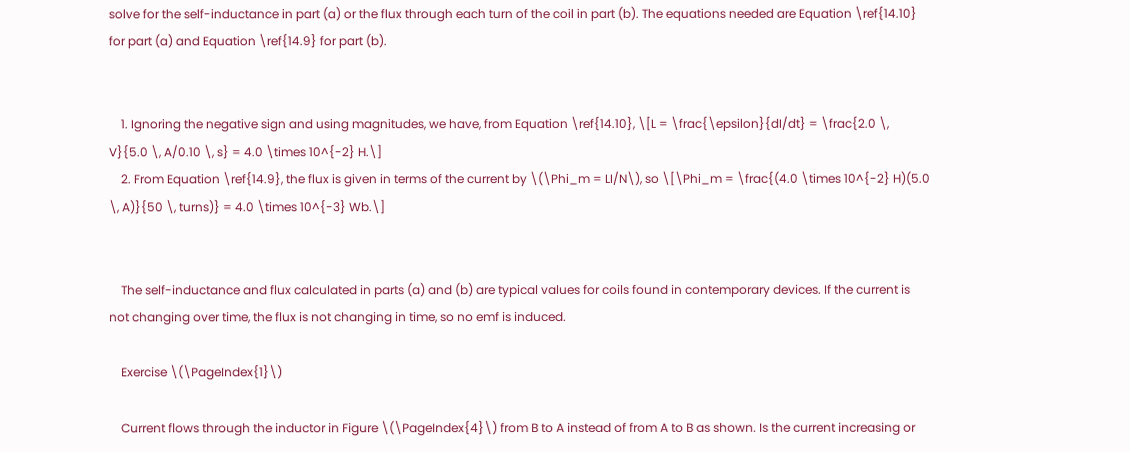solve for the self-inductance in part (a) or the flux through each turn of the coil in part (b). The equations needed are Equation \ref{14.10} for part (a) and Equation \ref{14.9} for part (b).


    1. Ignoring the negative sign and using magnitudes, we have, from Equation \ref{14.10}, \[L = \frac{\epsilon}{dI/dt} = \frac{2.0 \, V}{5.0 \, A/0.10 \, s} = 4.0 \times 10^{-2} H.\]
    2. From Equation \ref{14.9}, the flux is given in terms of the current by \(\Phi_m = LI/N\), so \[\Phi_m = \frac{(4.0 \times 10^{-2} H)(5.0 \, A)}{50 \, turns)} = 4.0 \times 10^{-3} Wb.\]


    The self-inductance and flux calculated in parts (a) and (b) are typical values for coils found in contemporary devices. If the current is not changing over time, the flux is not changing in time, so no emf is induced.

    Exercise \(\PageIndex{1}\)

    Current flows through the inductor in Figure \(\PageIndex{4}\) from B to A instead of from A to B as shown. Is the current increasing or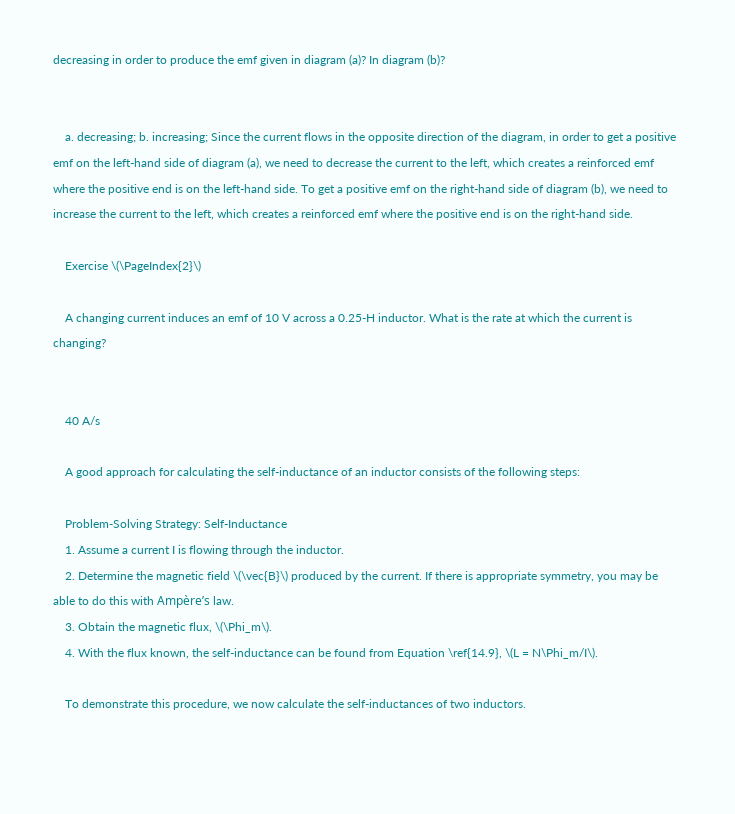decreasing in order to produce the emf given in diagram (a)? In diagram (b)?


    a. decreasing; b. increasing; Since the current flows in the opposite direction of the diagram, in order to get a positive emf on the left-hand side of diagram (a), we need to decrease the current to the left, which creates a reinforced emf where the positive end is on the left-hand side. To get a positive emf on the right-hand side of diagram (b), we need to increase the current to the left, which creates a reinforced emf where the positive end is on the right-hand side.

    Exercise \(\PageIndex{2}\)

    A changing current induces an emf of 10 V across a 0.25-H inductor. What is the rate at which the current is changing?


    40 A/s

    A good approach for calculating the self-inductance of an inductor consists of the following steps:

    Problem-Solving Strategy: Self-Inductance
    1. Assume a current I is flowing through the inductor.
    2. Determine the magnetic field \(\vec{B}\) produced by the current. If there is appropriate symmetry, you may be able to do this with Ampère’s law.
    3. Obtain the magnetic flux, \(\Phi_m\).
    4. With the flux known, the self-inductance can be found from Equation \ref{14.9}, \(L = N\Phi_m/I\).

    To demonstrate this procedure, we now calculate the self-inductances of two inductors.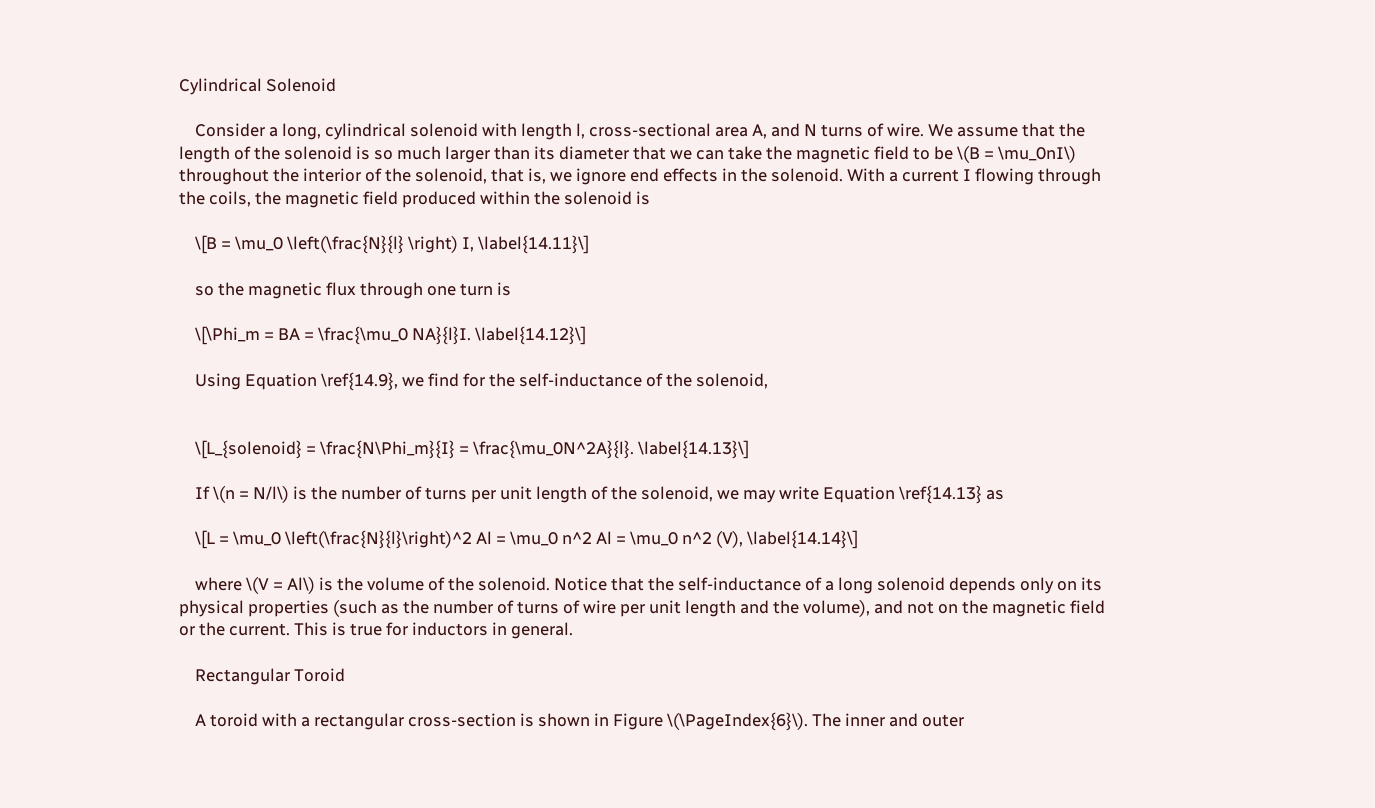Cylindrical Solenoid

    Consider a long, cylindrical solenoid with length l, cross-sectional area A, and N turns of wire. We assume that the length of the solenoid is so much larger than its diameter that we can take the magnetic field to be \(B = \mu_0nI\) throughout the interior of the solenoid, that is, we ignore end effects in the solenoid. With a current I flowing through the coils, the magnetic field produced within the solenoid is

    \[B = \mu_0 \left(\frac{N}{l} \right) I, \label{14.11}\]

    so the magnetic flux through one turn is

    \[\Phi_m = BA = \frac{\mu_0 NA}{l}I. \label{14.12}\]

    Using Equation \ref{14.9}, we find for the self-inductance of the solenoid,


    \[L_{solenoid} = \frac{N\Phi_m}{I} = \frac{\mu_0N^2A}{l}. \label{14.13}\]

    If \(n = N/l\) is the number of turns per unit length of the solenoid, we may write Equation \ref{14.13} as

    \[L = \mu_0 \left(\frac{N}{l}\right)^2 Al = \mu_0 n^2 Al = \mu_0 n^2 (V), \label{14.14}\]

    where \(V = Al\) is the volume of the solenoid. Notice that the self-inductance of a long solenoid depends only on its physical properties (such as the number of turns of wire per unit length and the volume), and not on the magnetic field or the current. This is true for inductors in general.

    Rectangular Toroid

    A toroid with a rectangular cross-section is shown in Figure \(\PageIndex{6}\). The inner and outer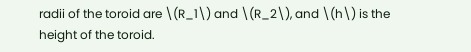radii of the toroid are \(R_1\) and \(R_2\), and \(h\) is the height of the toroid.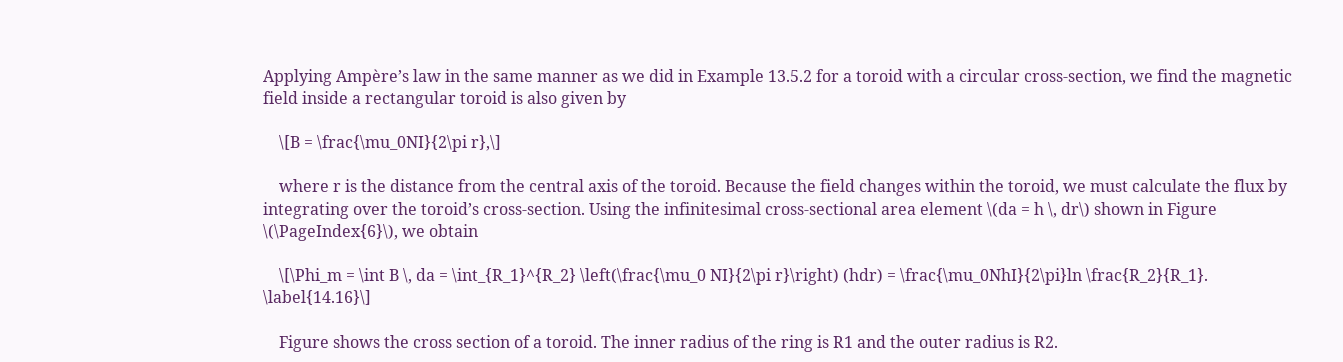Applying Ampère’s law in the same manner as we did in Example 13.5.2 for a toroid with a circular cross-section, we find the magnetic field inside a rectangular toroid is also given by

    \[B = \frac{\mu_0NI}{2\pi r},\]

    where r is the distance from the central axis of the toroid. Because the field changes within the toroid, we must calculate the flux by integrating over the toroid’s cross-section. Using the infinitesimal cross-sectional area element \(da = h \, dr\) shown in Figure \(\PageIndex{6}\), we obtain

    \[\Phi_m = \int B \, da = \int_{R_1}^{R_2} \left(\frac{\mu_0 NI}{2\pi r}\right) (hdr) = \frac{\mu_0NhI}{2\pi}ln \frac{R_2}{R_1}. \label{14.16}\]

    Figure shows the cross section of a toroid. The inner radius of the ring is R1 and the outer radius is R2.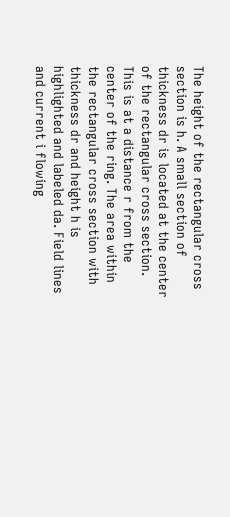The height of the rectangular cross section is h. A small section of thickness dr is located at the center of the rectangular cross section. This is at a distance r from the center of the ring. The area within the rectangular cross section with thickness dr and height h is highlighted and labeled da. Field lines and current i flowing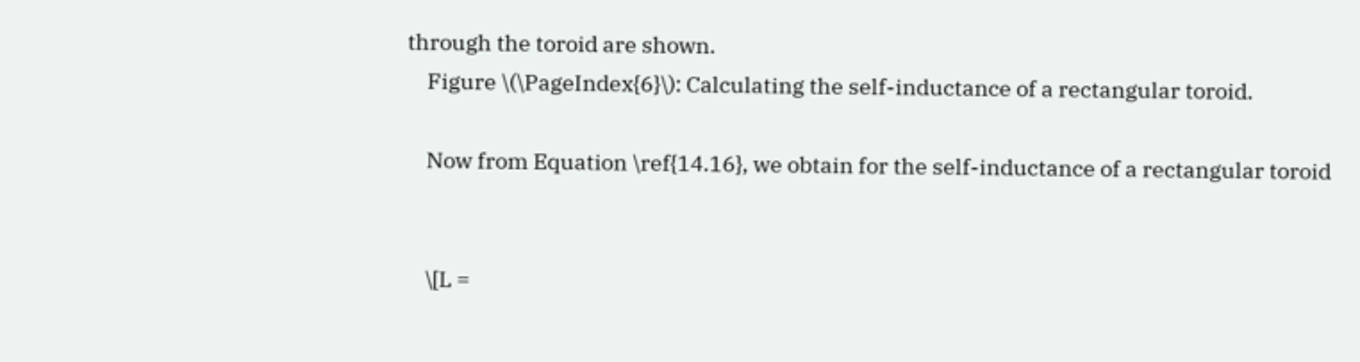through the toroid are shown.
    Figure \(\PageIndex{6}\): Calculating the self-inductance of a rectangular toroid.

    Now from Equation \ref{14.16}, we obtain for the self-inductance of a rectangular toroid


    \[L =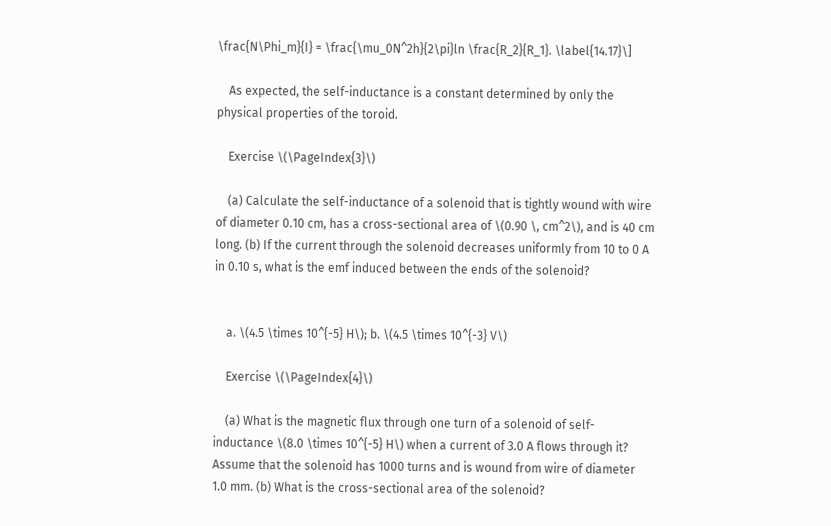\frac{N\Phi_m}{I} = \frac{\mu_0N^2h}{2\pi}ln \frac{R_2}{R_1}. \label{14.17}\]

    As expected, the self-inductance is a constant determined by only the physical properties of the toroid.

    Exercise \(\PageIndex{3}\)

    (a) Calculate the self-inductance of a solenoid that is tightly wound with wire of diameter 0.10 cm, has a cross-sectional area of \(0.90 \, cm^2\), and is 40 cm long. (b) If the current through the solenoid decreases uniformly from 10 to 0 A in 0.10 s, what is the emf induced between the ends of the solenoid?


    a. \(4.5 \times 10^{-5} H\); b. \(4.5 \times 10^{-3} V\)

    Exercise \(\PageIndex{4}\)

    (a) What is the magnetic flux through one turn of a solenoid of self-inductance \(8.0 \times 10^{-5} H\) when a current of 3.0 A flows through it? Assume that the solenoid has 1000 turns and is wound from wire of diameter 1.0 mm. (b) What is the cross-sectional area of the solenoid?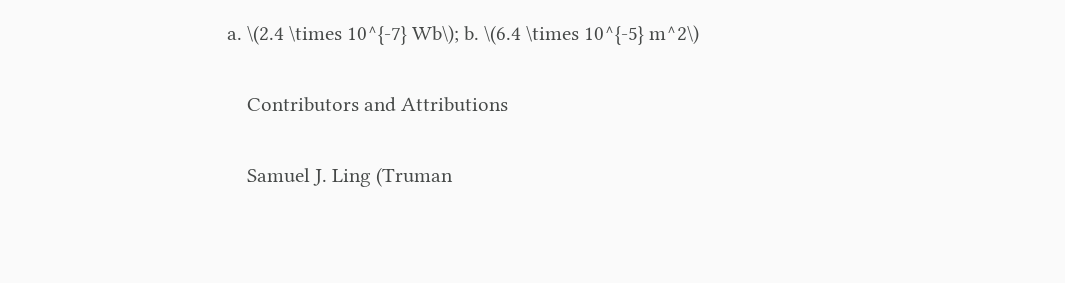a. \(2.4 \times 10^{-7} Wb\); b. \(6.4 \times 10^{-5} m^2\)

    Contributors and Attributions

    Samuel J. Ling (Truman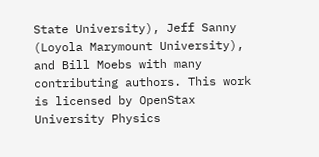State University), Jeff Sanny (Loyola Marymount University), and Bill Moebs with many contributing authors. This work is licensed by OpenStax University Physics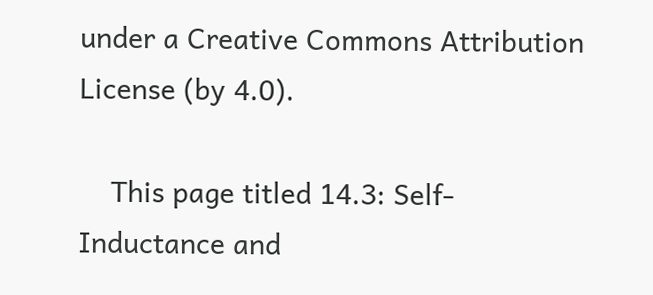under a Creative Commons Attribution License (by 4.0).

    This page titled 14.3: Self-Inductance and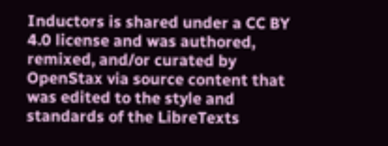Inductors is shared under a CC BY 4.0 license and was authored, remixed, and/or curated by OpenStax via source content that was edited to the style and standards of the LibreTexts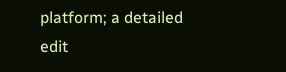platform; a detailed edit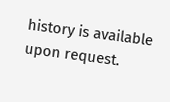history is available upon request.